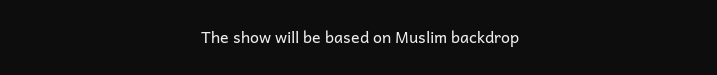The show will be based on Muslim backdrop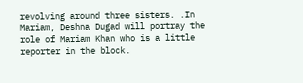revolving around three sisters. .In Mariam, Deshna Dugad will portray the role of Mariam Khan who is a little reporter in the block.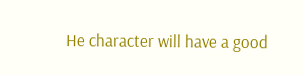He character will have a good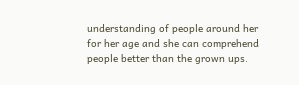understanding of people around her for her age and she can comprehend people better than the grown ups.